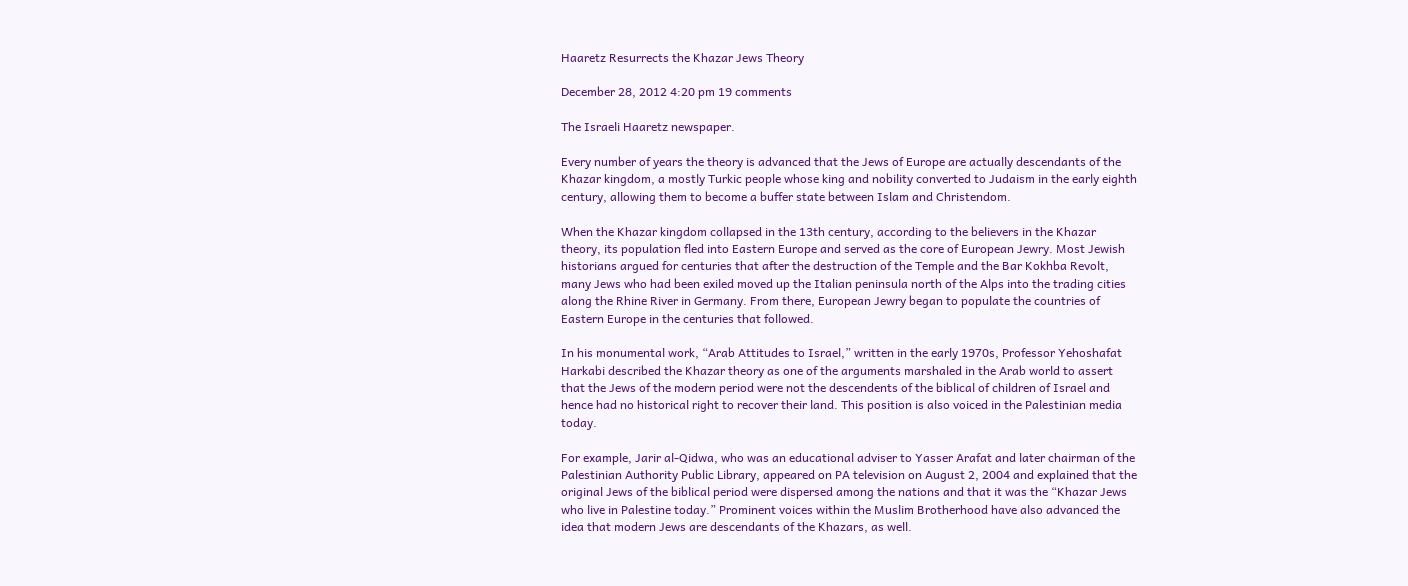Haaretz Resurrects the Khazar Jews Theory

December 28, 2012 4:20 pm 19 comments

The Israeli Haaretz newspaper.

Every number of years the theory is advanced that the Jews of Europe are actually descendants of the Khazar kingdom, a mostly Turkic people whose king and nobility converted to Judaism in the early eighth century, allowing them to become a buffer state between Islam and Christendom.

When the Khazar kingdom collapsed in the 13th century, according to the believers in the Khazar theory, its population fled into Eastern Europe and served as the core of European Jewry. Most Jewish historians argued for centuries that after the destruction of the Temple and the Bar Kokhba Revolt, many Jews who had been exiled moved up the Italian peninsula north of the Alps into the trading cities along the Rhine River in Germany. From there, European Jewry began to populate the countries of Eastern Europe in the centuries that followed.

In his monumental work, “Arab Attitudes to Israel,” written in the early 1970s, Professor Yehoshafat Harkabi described the Khazar theory as one of the arguments marshaled in the Arab world to assert that the Jews of the modern period were not the descendents of the biblical of children of Israel and hence had no historical right to recover their land. This position is also voiced in the Palestinian media today.

For example, Jarir al-Qidwa, who was an educational adviser to Yasser Arafat and later chairman of the Palestinian Authority Public Library, appeared on PA television on August 2, 2004 and explained that the original Jews of the biblical period were dispersed among the nations and that it was the “Khazar Jews who live in Palestine today.” Prominent voices within the Muslim Brotherhood have also advanced the idea that modern Jews are descendants of the Khazars, as well.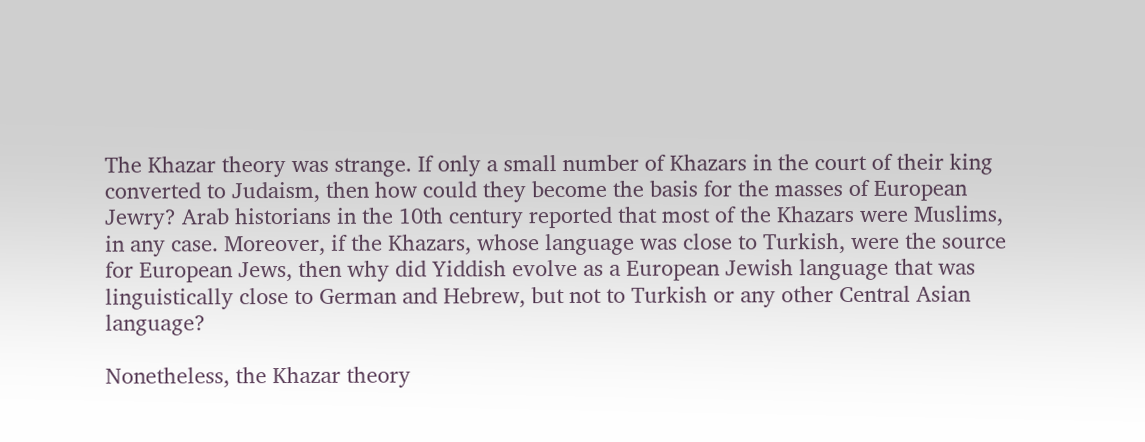The Khazar theory was strange. If only a small number of Khazars in the court of their king converted to Judaism, then how could they become the basis for the masses of European Jewry? Arab historians in the 10th century reported that most of the Khazars were Muslims, in any case. Moreover, if the Khazars, whose language was close to Turkish, were the source for European Jews, then why did Yiddish evolve as a European Jewish language that was linguistically close to German and Hebrew, but not to Turkish or any other Central Asian language?

Nonetheless, the Khazar theory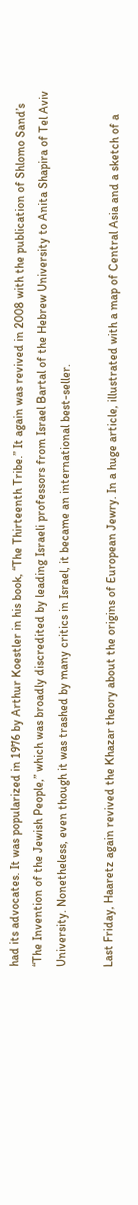had its advocates. It was popularized in 1976 by Arthur Koestler in his book, “The Thirteenth Tribe.” It again was revived in 2008 with the publication of Shlomo Sand’s “The Invention of the Jewish People,” which was broadly discredited by leading Israeli professors from Israel Bartal of the Hebrew University to Anita Shapira of Tel Aviv University. Nonetheless, even though it was trashed by many critics in Israel, it became an international best-seller.

Last Friday, Haaretz again revived the Khazar theory about the origins of European Jewry. In a huge article, illustrated with a map of Central Asia and a sketch of a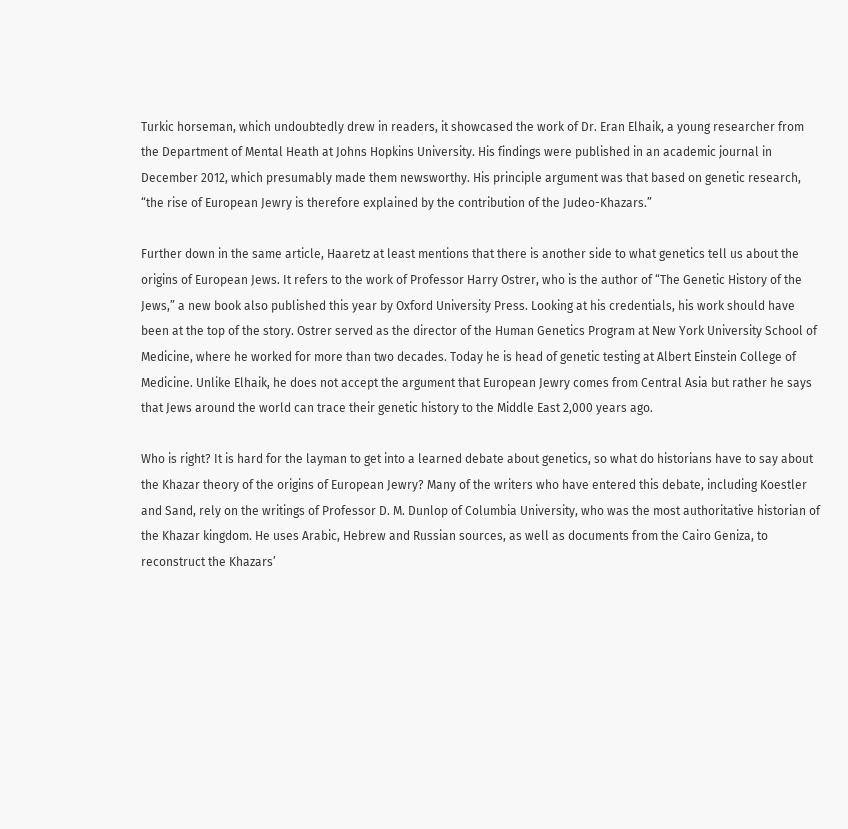Turkic horseman, which undoubtedly drew in readers, it showcased the work of Dr. Eran Elhaik, a young researcher from the Department of Mental Heath at Johns Hopkins University. His findings were published in an academic journal in December 2012, which presumably made them newsworthy. His principle argument was that based on genetic research, “the rise of European Jewry is therefore explained by the contribution of the Judeo-Khazars.”

Further down in the same article, Haaretz at least mentions that there is another side to what genetics tell us about the origins of European Jews. It refers to the work of Professor Harry Ostrer, who is the author of “The Genetic History of the Jews,” a new book also published this year by Oxford University Press. Looking at his credentials, his work should have been at the top of the story. Ostrer served as the director of the Human Genetics Program at New York University School of Medicine, where he worked for more than two decades. Today he is head of genetic testing at Albert Einstein College of Medicine. Unlike Elhaik, he does not accept the argument that European Jewry comes from Central Asia but rather he says that Jews around the world can trace their genetic history to the Middle East 2,000 years ago.

Who is right? It is hard for the layman to get into a learned debate about genetics, so what do historians have to say about the Khazar theory of the origins of European Jewry? Many of the writers who have entered this debate, including Koestler and Sand, rely on the writings of Professor D. M. Dunlop of Columbia University, who was the most authoritative historian of the Khazar kingdom. He uses Arabic, Hebrew and Russian sources, as well as documents from the Cairo Geniza, to reconstruct the Khazars’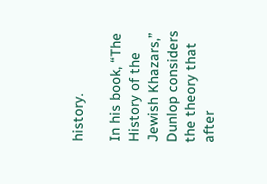history.

In his book, “The History of the Jewish Khazars,” Dunlop considers the theory that after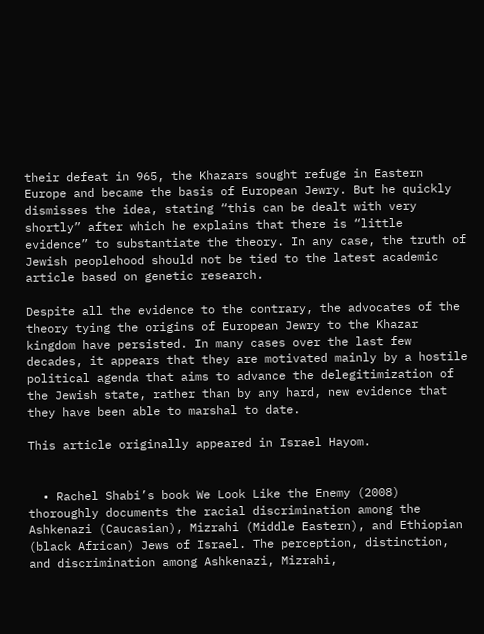their defeat in 965, the Khazars sought refuge in Eastern Europe and became the basis of European Jewry. But he quickly dismisses the idea, stating “this can be dealt with very shortly” after which he explains that there is “little evidence” to substantiate the theory. In any case, the truth of Jewish peoplehood should not be tied to the latest academic article based on genetic research.

Despite all the evidence to the contrary, the advocates of the theory tying the origins of European Jewry to the Khazar kingdom have persisted. In many cases over the last few decades, it appears that they are motivated mainly by a hostile political agenda that aims to advance the delegitimization of the Jewish state, rather than by any hard, new evidence that they have been able to marshal to date.

This article originally appeared in Israel Hayom.


  • Rachel Shabi’s book We Look Like the Enemy (2008) thoroughly documents the racial discrimination among the Ashkenazi (Caucasian), Mizrahi (Middle Eastern), and Ethiopian (black African) Jews of Israel. The perception, distinction, and discrimination among Ashkenazi, Mizrahi,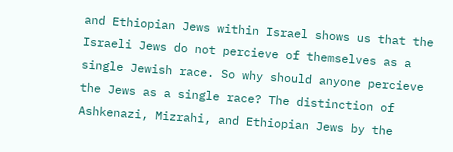and Ethiopian Jews within Israel shows us that the Israeli Jews do not percieve of themselves as a single Jewish race. So why should anyone percieve the Jews as a single race? The distinction of Ashkenazi, Mizrahi, and Ethiopian Jews by the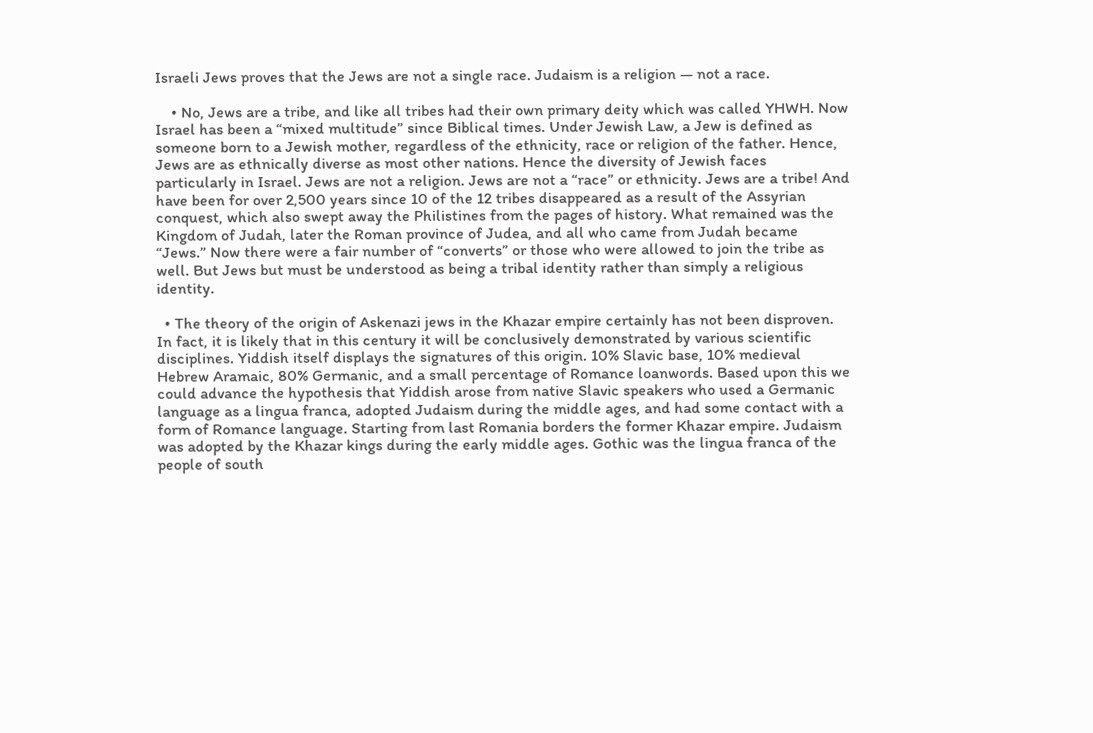Israeli Jews proves that the Jews are not a single race. Judaism is a religion — not a race.

    • No, Jews are a tribe, and like all tribes had their own primary deity which was called YHWH. Now Israel has been a “mixed multitude” since Biblical times. Under Jewish Law, a Jew is defined as someone born to a Jewish mother, regardless of the ethnicity, race or religion of the father. Hence, Jews are as ethnically diverse as most other nations. Hence the diversity of Jewish faces particularly in Israel. Jews are not a religion. Jews are not a “race” or ethnicity. Jews are a tribe! And have been for over 2,500 years since 10 of the 12 tribes disappeared as a result of the Assyrian conquest, which also swept away the Philistines from the pages of history. What remained was the Kingdom of Judah, later the Roman province of Judea, and all who came from Judah became “Jews.” Now there were a fair number of “converts” or those who were allowed to join the tribe as well. But Jews but must be understood as being a tribal identity rather than simply a religious identity.

  • The theory of the origin of Askenazi jews in the Khazar empire certainly has not been disproven. In fact, it is likely that in this century it will be conclusively demonstrated by various scientific disciplines. Yiddish itself displays the signatures of this origin. 10% Slavic base, 10% medieval Hebrew Aramaic, 80% Germanic, and a small percentage of Romance loanwords. Based upon this we could advance the hypothesis that Yiddish arose from native Slavic speakers who used a Germanic language as a lingua franca, adopted Judaism during the middle ages, and had some contact with a form of Romance language. Starting from last Romania borders the former Khazar empire. Judaism was adopted by the Khazar kings during the early middle ages. Gothic was the lingua franca of the people of south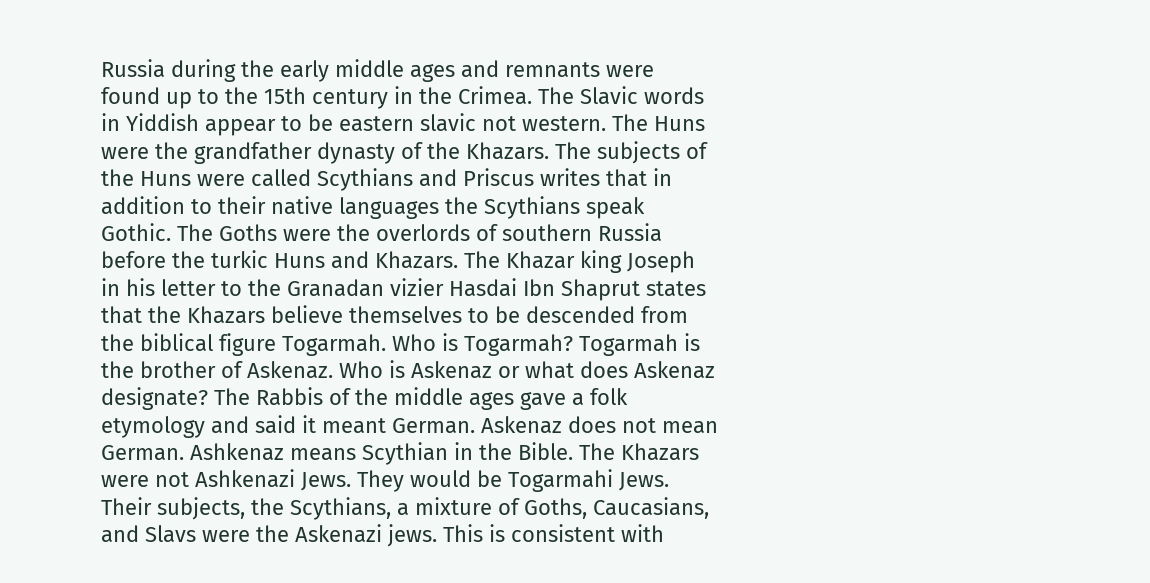Russia during the early middle ages and remnants were found up to the 15th century in the Crimea. The Slavic words in Yiddish appear to be eastern slavic not western. The Huns were the grandfather dynasty of the Khazars. The subjects of the Huns were called Scythians and Priscus writes that in addition to their native languages the Scythians speak Gothic. The Goths were the overlords of southern Russia before the turkic Huns and Khazars. The Khazar king Joseph in his letter to the Granadan vizier Hasdai Ibn Shaprut states that the Khazars believe themselves to be descended from the biblical figure Togarmah. Who is Togarmah? Togarmah is the brother of Askenaz. Who is Askenaz or what does Askenaz designate? The Rabbis of the middle ages gave a folk etymology and said it meant German. Askenaz does not mean German. Ashkenaz means Scythian in the Bible. The Khazars were not Ashkenazi Jews. They would be Togarmahi Jews. Their subjects, the Scythians, a mixture of Goths, Caucasians, and Slavs were the Askenazi jews. This is consistent with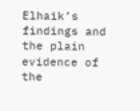Elhaik’s findings and the plain evidence of the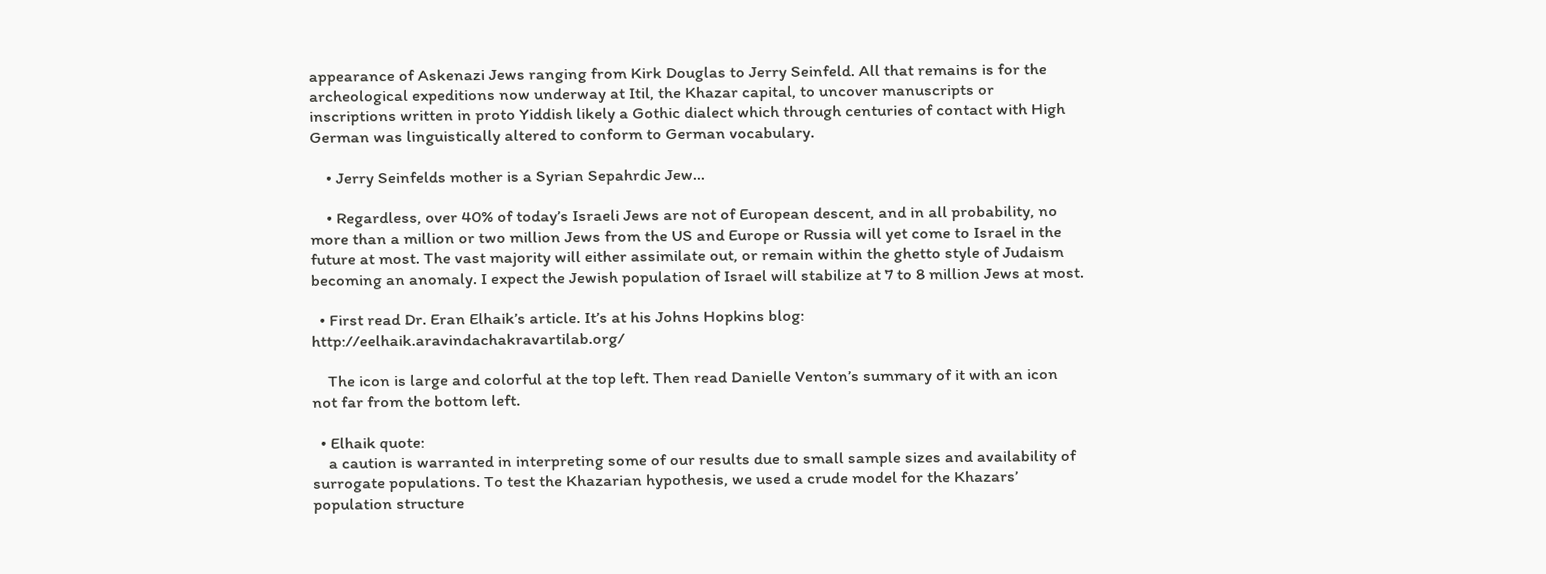appearance of Askenazi Jews ranging from Kirk Douglas to Jerry Seinfeld. All that remains is for the archeological expeditions now underway at Itil, the Khazar capital, to uncover manuscripts or inscriptions written in proto Yiddish likely a Gothic dialect which through centuries of contact with High German was linguistically altered to conform to German vocabulary.

    • Jerry Seinfelds mother is a Syrian Sepahrdic Jew…

    • Regardless, over 40% of today’s Israeli Jews are not of European descent, and in all probability, no more than a million or two million Jews from the US and Europe or Russia will yet come to Israel in the future at most. The vast majority will either assimilate out, or remain within the ghetto style of Judaism becoming an anomaly. I expect the Jewish population of Israel will stabilize at 7 to 8 million Jews at most.

  • First read Dr. Eran Elhaik’s article. It’s at his Johns Hopkins blog: http://eelhaik.aravindachakravartilab.org/

    The icon is large and colorful at the top left. Then read Danielle Venton’s summary of it with an icon not far from the bottom left.

  • Elhaik quote:
    a caution is warranted in interpreting some of our results due to small sample sizes and availability of surrogate populations. To test the Khazarian hypothesis, we used a crude model for the Khazars’ population structure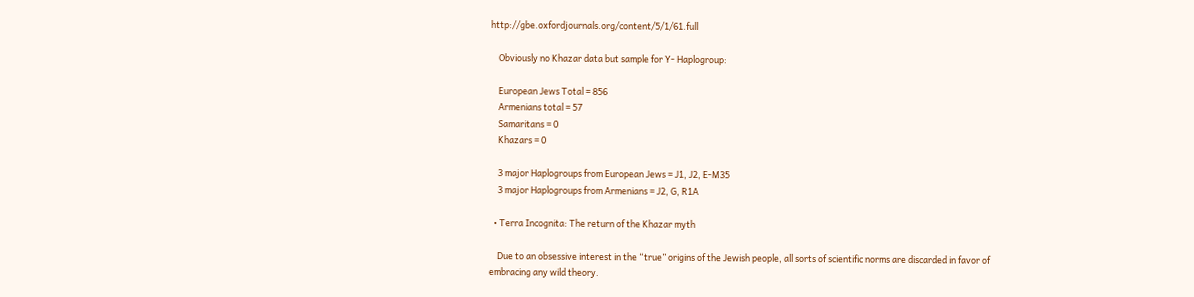http://gbe.oxfordjournals.org/content/5/1/61.full

    Obviously no Khazar data but sample for Y- Haplogroup:

    European Jews Total = 856
    Armenians total = 57
    Samaritans = 0
    Khazars = 0

    3 major Haplogroups from European Jews = J1, J2, E-M35
    3 major Haplogroups from Armenians = J2, G, R1A

  • Terra Incognita: The return of the Khazar myth

    Due to an obsessive interest in the “true” origins of the Jewish people, all sorts of scientific norms are discarded in favor of embracing any wild theory.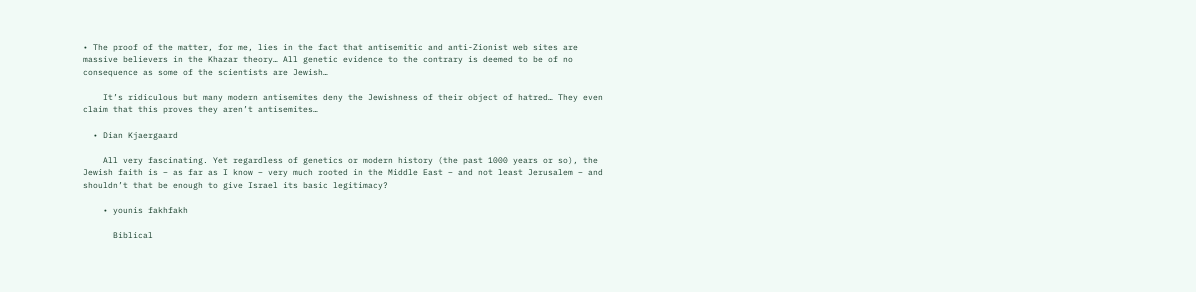• The proof of the matter, for me, lies in the fact that antisemitic and anti-Zionist web sites are massive believers in the Khazar theory… All genetic evidence to the contrary is deemed to be of no consequence as some of the scientists are Jewish…

    It’s ridiculous but many modern antisemites deny the Jewishness of their object of hatred… They even claim that this proves they aren’t antisemites…

  • Dian Kjaergaard

    All very fascinating. Yet regardless of genetics or modern history (the past 1000 years or so), the Jewish faith is – as far as I know – very much rooted in the Middle East – and not least Jerusalem – and shouldn’t that be enough to give Israel its basic legitimacy?

    • younis fakhfakh

      Biblical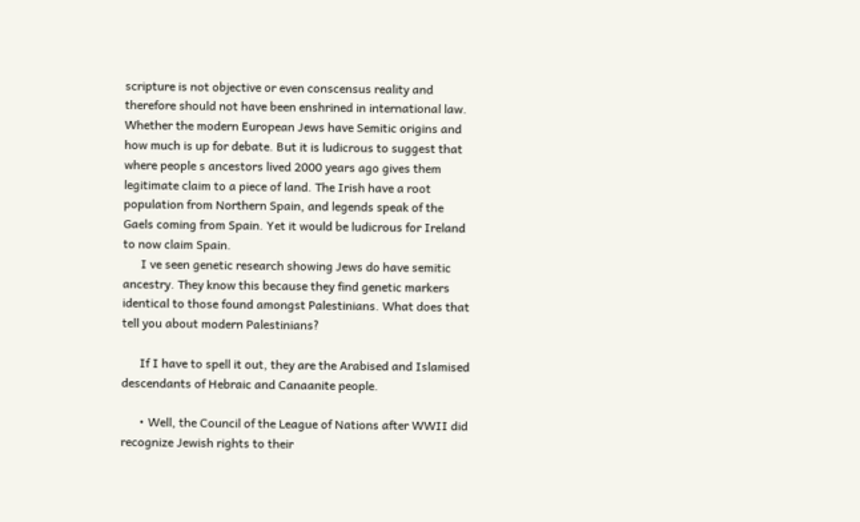scripture is not objective or even conscensus reality and therefore should not have been enshrined in international law. Whether the modern European Jews have Semitic origins and how much is up for debate. But it is ludicrous to suggest that where people s ancestors lived 2000 years ago gives them legitimate claim to a piece of land. The Irish have a root population from Northern Spain, and legends speak of the Gaels coming from Spain. Yet it would be ludicrous for Ireland to now claim Spain.
      I ve seen genetic research showing Jews do have semitic ancestry. They know this because they find genetic markers identical to those found amongst Palestinians. What does that tell you about modern Palestinians?

      If I have to spell it out, they are the Arabised and Islamised descendants of Hebraic and Canaanite people.

      • Well, the Council of the League of Nations after WWII did recognize Jewish rights to their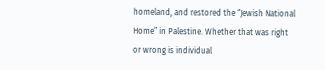homeland, and restored the “Jewish National Home” in Palestine. Whether that was right or wrong is individual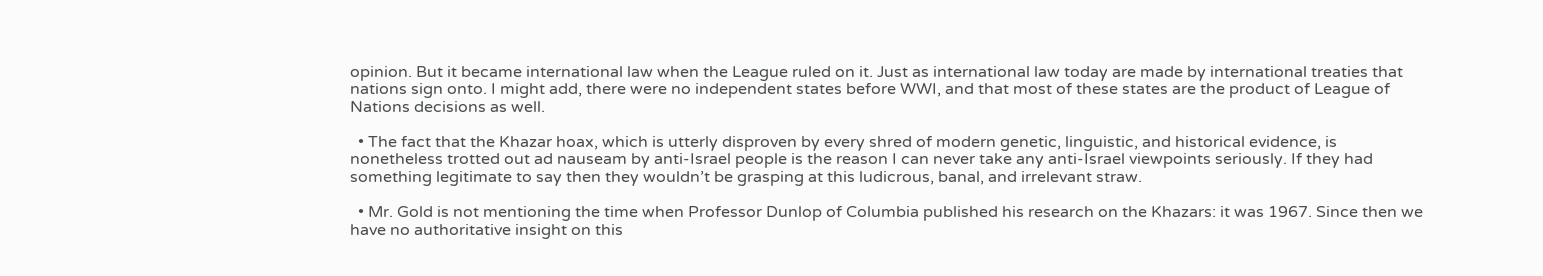opinion. But it became international law when the League ruled on it. Just as international law today are made by international treaties that nations sign onto. I might add, there were no independent states before WWI, and that most of these states are the product of League of Nations decisions as well.

  • The fact that the Khazar hoax, which is utterly disproven by every shred of modern genetic, linguistic, and historical evidence, is nonetheless trotted out ad nauseam by anti-Israel people is the reason I can never take any anti-Israel viewpoints seriously. If they had something legitimate to say then they wouldn’t be grasping at this ludicrous, banal, and irrelevant straw.

  • Mr. Gold is not mentioning the time when Professor Dunlop of Columbia published his research on the Khazars: it was 1967. Since then we have no authoritative insight on this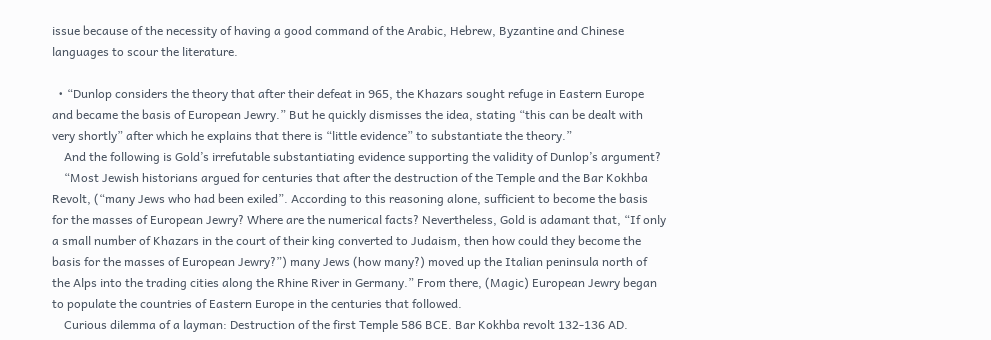issue because of the necessity of having a good command of the Arabic, Hebrew, Byzantine and Chinese languages to scour the literature.

  • “Dunlop considers the theory that after their defeat in 965, the Khazars sought refuge in Eastern Europe and became the basis of European Jewry.” But he quickly dismisses the idea, stating “this can be dealt with very shortly” after which he explains that there is “little evidence” to substantiate the theory.”
    And the following is Gold’s irrefutable substantiating evidence supporting the validity of Dunlop’s argument?
    “Most Jewish historians argued for centuries that after the destruction of the Temple and the Bar Kokhba Revolt, (“many Jews who had been exiled”. According to this reasoning alone, sufficient to become the basis for the masses of European Jewry? Where are the numerical facts? Nevertheless, Gold is adamant that, “If only a small number of Khazars in the court of their king converted to Judaism, then how could they become the basis for the masses of European Jewry?”) many Jews (how many?) moved up the Italian peninsula north of the Alps into the trading cities along the Rhine River in Germany.” From there, (Magic) European Jewry began to populate the countries of Eastern Europe in the centuries that followed.
    Curious dilemma of a layman: Destruction of the first Temple 586 BCE. Bar Kokhba revolt 132-136 AD.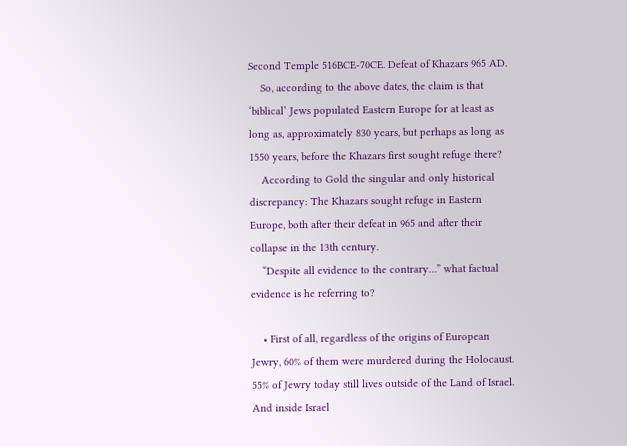Second Temple 516BCE-70CE. Defeat of Khazars 965 AD.
    So, according to the above dates, the claim is that ‘biblical’ Jews populated Eastern Europe for at least as long as, approximately 830 years, but perhaps as long as 1550 years, before the Khazars first sought refuge there?
    According to Gold the singular and only historical discrepancy: The Khazars sought refuge in Eastern Europe, both after their defeat in 965 and after their collapse in the 13th century.
    “Despite all evidence to the contrary…” what factual evidence is he referring to?

    • First of all, regardless of the origins of European Jewry, 60% of them were murdered during the Holocaust. 55% of Jewry today still lives outside of the Land of Israel. And inside Israel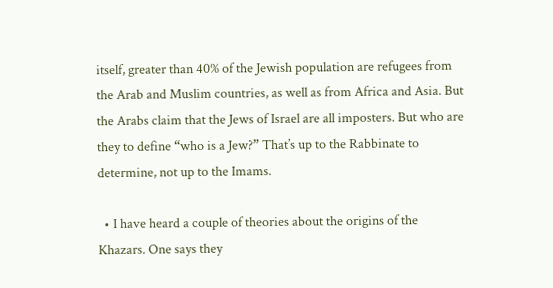itself, greater than 40% of the Jewish population are refugees from the Arab and Muslim countries, as well as from Africa and Asia. But the Arabs claim that the Jews of Israel are all imposters. But who are they to define “who is a Jew?” That’s up to the Rabbinate to determine, not up to the Imams.

  • I have heard a couple of theories about the origins of the Khazars. One says they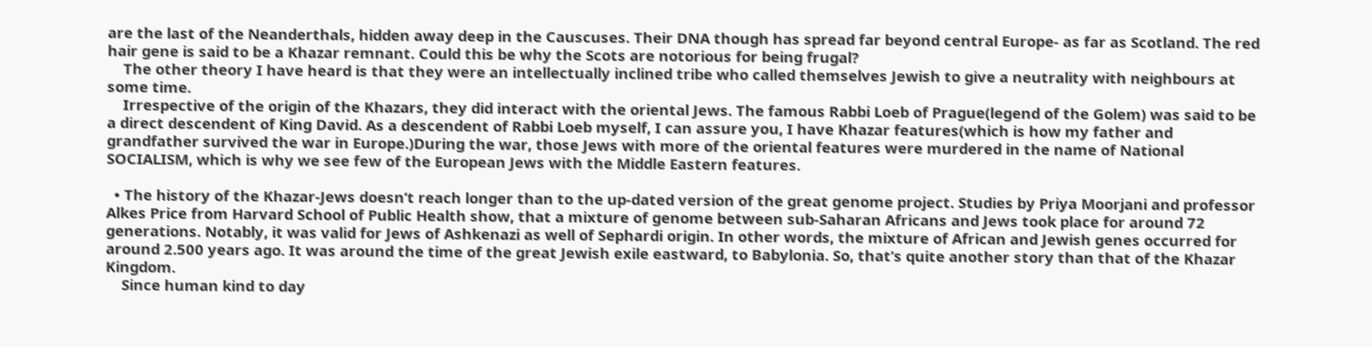are the last of the Neanderthals, hidden away deep in the Causcuses. Their DNA though has spread far beyond central Europe- as far as Scotland. The red hair gene is said to be a Khazar remnant. Could this be why the Scots are notorious for being frugal?
    The other theory I have heard is that they were an intellectually inclined tribe who called themselves Jewish to give a neutrality with neighbours at some time.
    Irrespective of the origin of the Khazars, they did interact with the oriental Jews. The famous Rabbi Loeb of Prague(legend of the Golem) was said to be a direct descendent of King David. As a descendent of Rabbi Loeb myself, I can assure you, I have Khazar features(which is how my father and grandfather survived the war in Europe.)During the war, those Jews with more of the oriental features were murdered in the name of National SOCIALISM, which is why we see few of the European Jews with the Middle Eastern features.

  • The history of the Khazar-Jews doesn’t reach longer than to the up-dated version of the great genome project. Studies by Priya Moorjani and professor Alkes Price from Harvard School of Public Health show, that a mixture of genome between sub-Saharan Africans and Jews took place for around 72 generations. Notably, it was valid for Jews of Ashkenazi as well of Sephardi origin. In other words, the mixture of African and Jewish genes occurred for around 2.500 years ago. It was around the time of the great Jewish exile eastward, to Babylonia. So, that’s quite another story than that of the Khazar Kingdom.
    Since human kind to day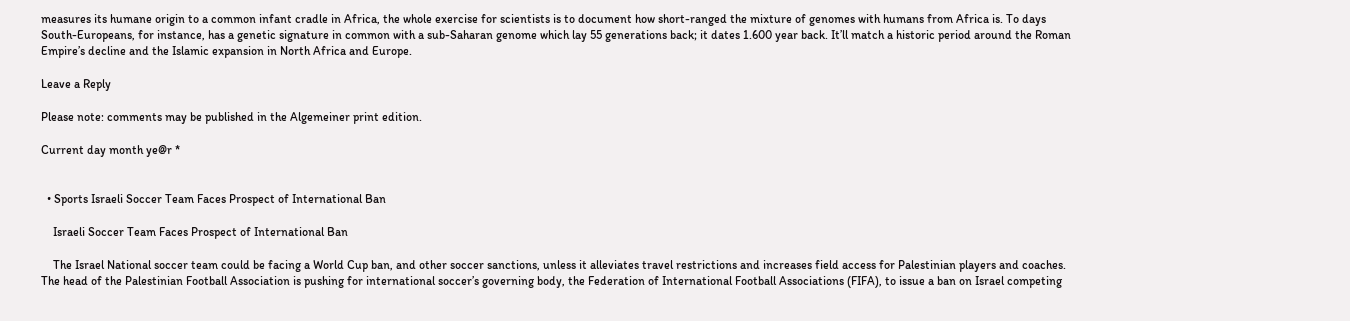measures its humane origin to a common infant cradle in Africa, the whole exercise for scientists is to document how short-ranged the mixture of genomes with humans from Africa is. To days South-Europeans, for instance, has a genetic signature in common with a sub-Saharan genome which lay 55 generations back; it dates 1.600 year back. It’ll match a historic period around the Roman Empire’s decline and the Islamic expansion in North Africa and Europe.

Leave a Reply

Please note: comments may be published in the Algemeiner print edition.

Current day month ye@r *


  • Sports Israeli Soccer Team Faces Prospect of International Ban

    Israeli Soccer Team Faces Prospect of International Ban

    The Israel National soccer team could be facing a World Cup ban, and other soccer sanctions, unless it alleviates travel restrictions and increases field access for Palestinian players and coaches. The head of the Palestinian Football Association is pushing for international soccer’s governing body, the Federation of International Football Associations (FIFA), to issue a ban on Israel competing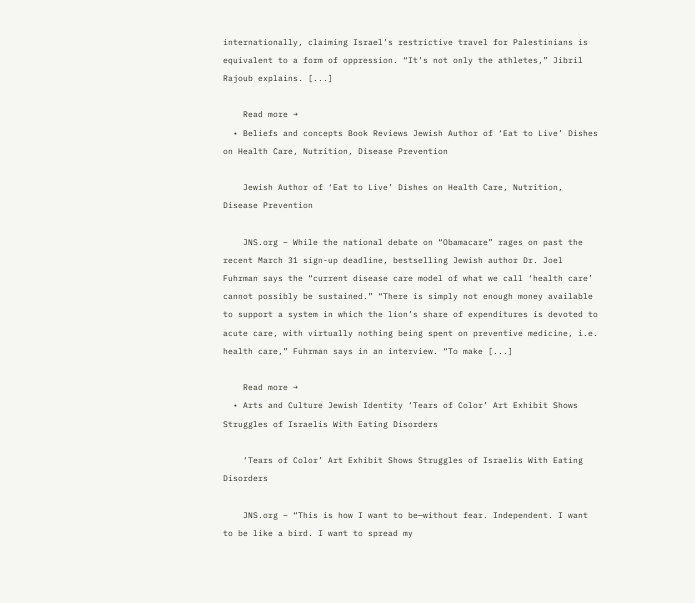internationally, claiming Israel’s restrictive travel for Palestinians is equivalent to a form of oppression. “It’s not only the athletes,” Jibril Rajoub explains. [...]

    Read more →
  • Beliefs and concepts Book Reviews Jewish Author of ‘Eat to Live’ Dishes on Health Care, Nutrition, Disease Prevention

    Jewish Author of ‘Eat to Live’ Dishes on Health Care, Nutrition, Disease Prevention

    JNS.org – While the national debate on “Obamacare” rages on past the recent March 31 sign-up deadline, bestselling Jewish author Dr. Joel Fuhrman says the “current disease care model of what we call ‘health care’ cannot possibly be sustained.” “There is simply not enough money available to support a system in which the lion’s share of expenditures is devoted to acute care, with virtually nothing being spent on preventive medicine, i.e. health care,” Fuhrman says in an interview. “To make [...]

    Read more →
  • Arts and Culture Jewish Identity ‘Tears of Color’ Art Exhibit Shows Struggles of Israelis With Eating Disorders

    ‘Tears of Color’ Art Exhibit Shows Struggles of Israelis With Eating Disorders

    JNS.org – “This is how I want to be—without fear. Independent. I want to be like a bird. I want to spread my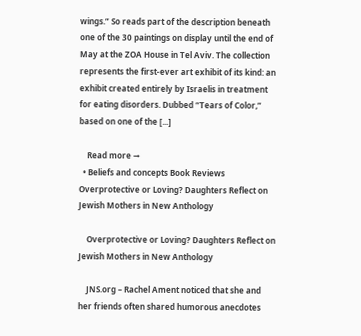wings.” So reads part of the description beneath one of the 30 paintings on display until the end of May at the ZOA House in Tel Aviv. The collection represents the first-ever art exhibit of its kind: an exhibit created entirely by Israelis in treatment for eating disorders. Dubbed “Tears of Color,” based on one of the [...]

    Read more →
  • Beliefs and concepts Book Reviews Overprotective or Loving? Daughters Reflect on Jewish Mothers in New Anthology

    Overprotective or Loving? Daughters Reflect on Jewish Mothers in New Anthology

    JNS.org – Rachel Ament noticed that she and her friends often shared humorous anecdotes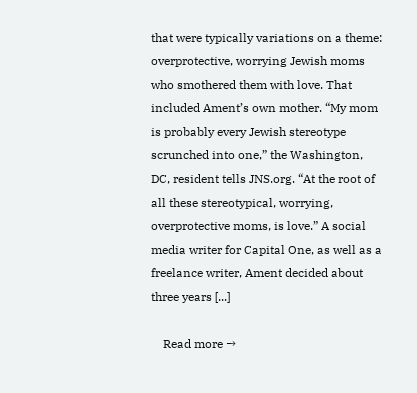that were typically variations on a theme: overprotective, worrying Jewish moms who smothered them with love. That included Ament’s own mother. “My mom is probably every Jewish stereotype scrunched into one,” the Washington, DC, resident tells JNS.org. “At the root of all these stereotypical, worrying, overprotective moms, is love.” A social media writer for Capital One, as well as a freelance writer, Ament decided about three years [...]

    Read more →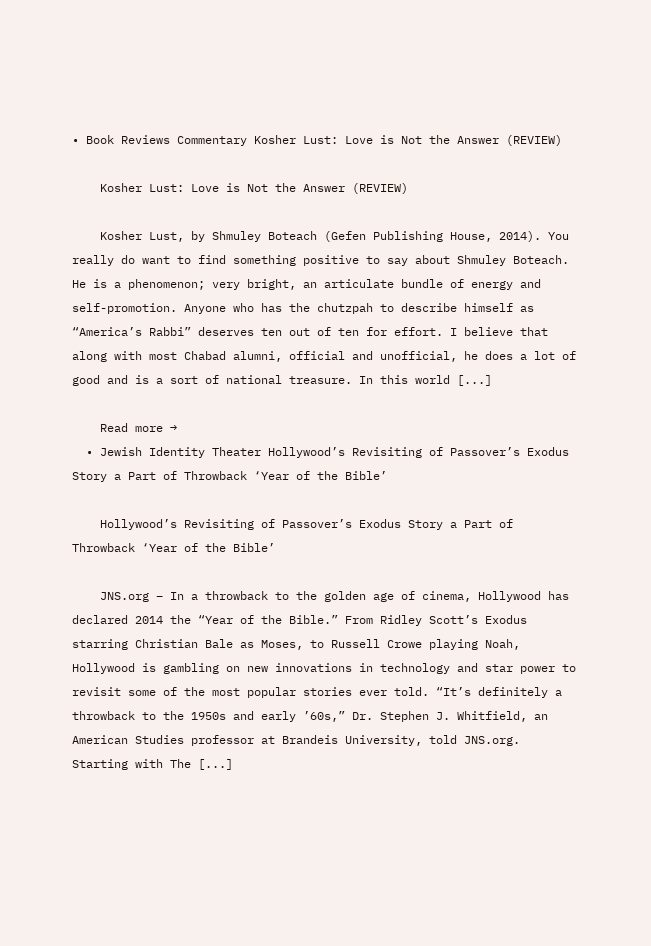• Book Reviews Commentary Kosher Lust: Love is Not the Answer (REVIEW)

    Kosher Lust: Love is Not the Answer (REVIEW)

    Kosher Lust, by Shmuley Boteach (Gefen Publishing House, 2014). You really do want to find something positive to say about Shmuley Boteach. He is a phenomenon; very bright, an articulate bundle of energy and self-promotion. Anyone who has the chutzpah to describe himself as “America’s Rabbi” deserves ten out of ten for effort. I believe that along with most Chabad alumni, official and unofficial, he does a lot of good and is a sort of national treasure. In this world [...]

    Read more →
  • Jewish Identity Theater Hollywood’s Revisiting of Passover’s Exodus Story a Part of Throwback ‘Year of the Bible’

    Hollywood’s Revisiting of Passover’s Exodus Story a Part of Throwback ‘Year of the Bible’

    JNS.org – In a throwback to the golden age of cinema, Hollywood has declared 2014 the “Year of the Bible.” From Ridley Scott’s Exodus starring Christian Bale as Moses, to Russell Crowe playing Noah, Hollywood is gambling on new innovations in technology and star power to revisit some of the most popular stories ever told. “It’s definitely a throwback to the 1950s and early ’60s,” Dr. Stephen J. Whitfield, an American Studies professor at Brandeis University, told JNS.org. Starting with The [...]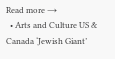Read more →
  • Arts and Culture US & Canada ‘Jewish Giant’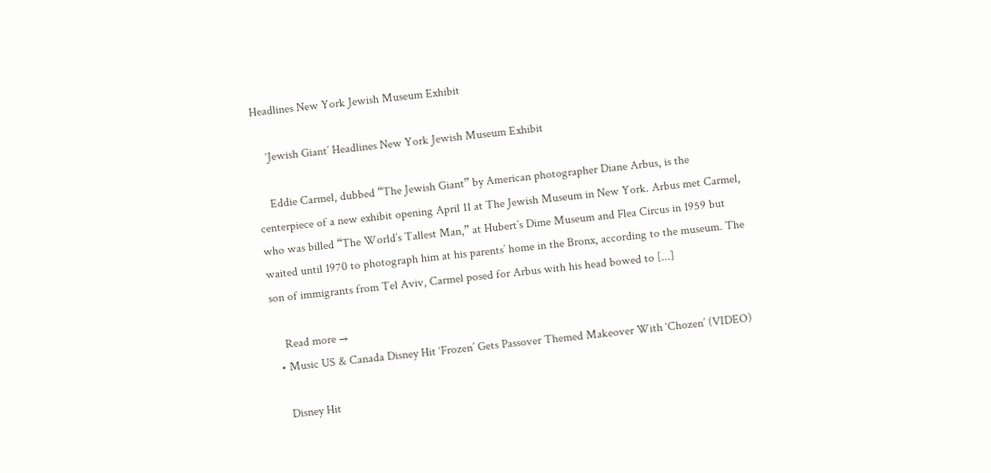Headlines New York Jewish Museum Exhibit

    ‘Jewish Giant’ Headlines New York Jewish Museum Exhibit

    Eddie Carmel, dubbed “The Jewish Giant” by American photographer Diane Arbus, is the centerpiece of a new exhibit opening April 11 at The Jewish Museum in New York. Arbus met Carmel, who was billed “The World’s Tallest Man,” at Hubert’s Dime Museum and Flea Circus in 1959 but waited until 1970 to photograph him at his parents’ home in the Bronx, according to the museum. The son of immigrants from Tel Aviv, Carmel posed for Arbus with his head bowed to [...]

    Read more →
  • Music US & Canada Disney Hit ‘Frozen’ Gets Passover Themed Makeover With ‘Chozen’ (VIDEO)

    Disney Hit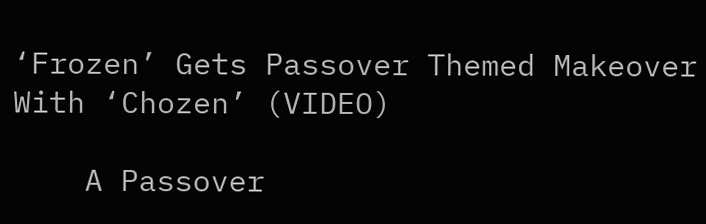‘Frozen’ Gets Passover Themed Makeover With ‘Chozen’ (VIDEO)

    A Passover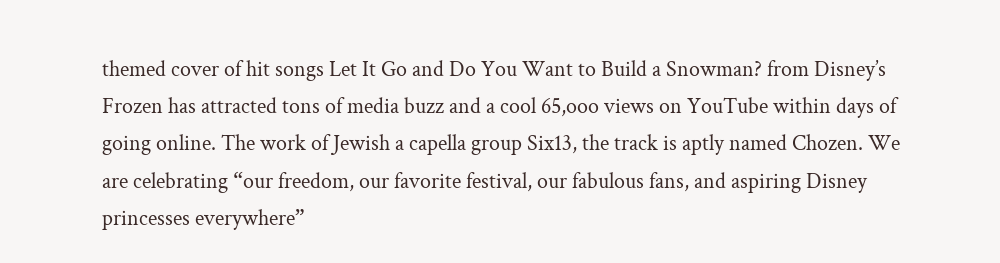themed cover of hit songs Let It Go and Do You Want to Build a Snowman? from Disney’s Frozen has attracted tons of media buzz and a cool 65,ooo views on YouTube within days of going online. The work of Jewish a capella group Six13, the track is aptly named Chozen. We are celebrating “our freedom, our favorite festival, our fabulous fans, and aspiring Disney princesses everywhere”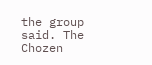the group said. The Chozen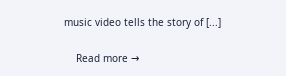music video tells the story of [...]

    Read more →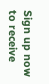Sign up now to receive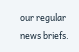our regular news briefs.